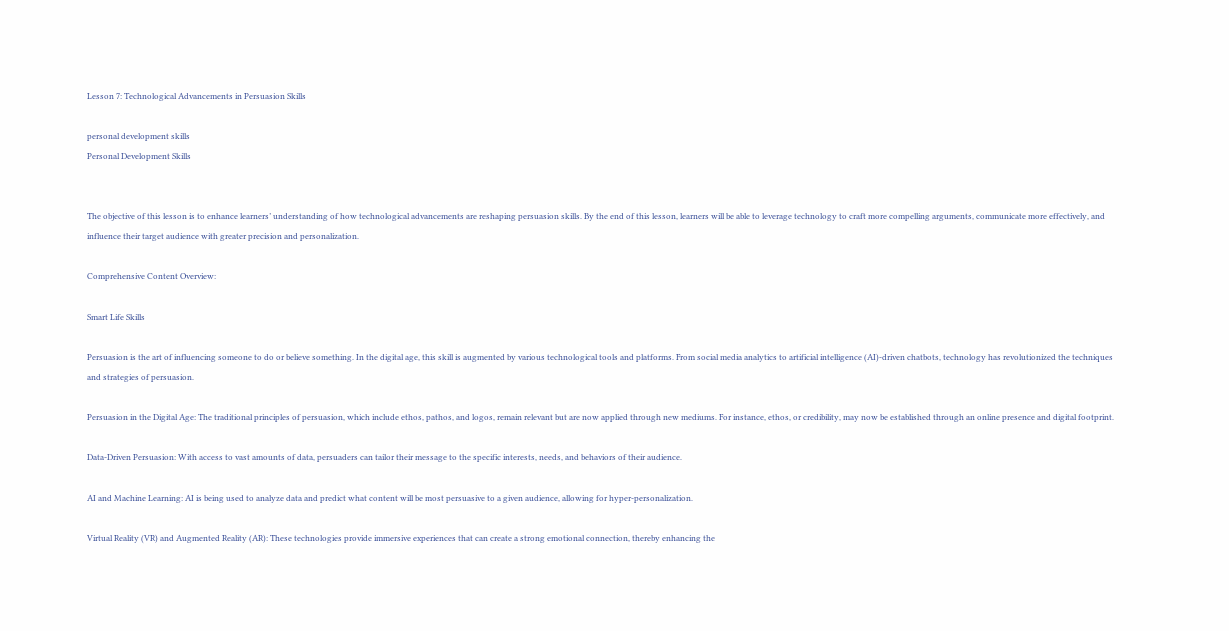Lesson 7: Technological Advancements in Persuasion Skills

personal development skills
Personal Development Skills


The objective of this lesson is to enhance learners’ understanding of how technological advancements are reshaping persuasion skills. By the end of this lesson, learners will be able to leverage technology to craft more compelling arguments, communicate more effectively, and influence their target audience with greater precision and personalization.

Comprehensive Content Overview:

Smart Life Skills

Persuasion is the art of influencing someone to do or believe something. In the digital age, this skill is augmented by various technological tools and platforms. From social media analytics to artificial intelligence (AI)-driven chatbots, technology has revolutionized the techniques and strategies of persuasion.

Persuasion in the Digital Age: The traditional principles of persuasion, which include ethos, pathos, and logos, remain relevant but are now applied through new mediums. For instance, ethos, or credibility, may now be established through an online presence and digital footprint.

Data-Driven Persuasion: With access to vast amounts of data, persuaders can tailor their message to the specific interests, needs, and behaviors of their audience.

AI and Machine Learning: AI is being used to analyze data and predict what content will be most persuasive to a given audience, allowing for hyper-personalization.

Virtual Reality (VR) and Augmented Reality (AR): These technologies provide immersive experiences that can create a strong emotional connection, thereby enhancing the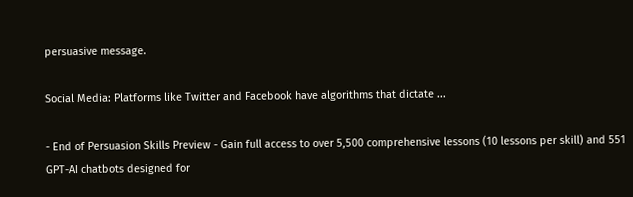persuasive message.

Social Media: Platforms like Twitter and Facebook have algorithms that dictate ...

- End of Persuasion Skills Preview - Gain full access to over 5,500 comprehensive lessons (10 lessons per skill) and 551 GPT-AI chatbots designed for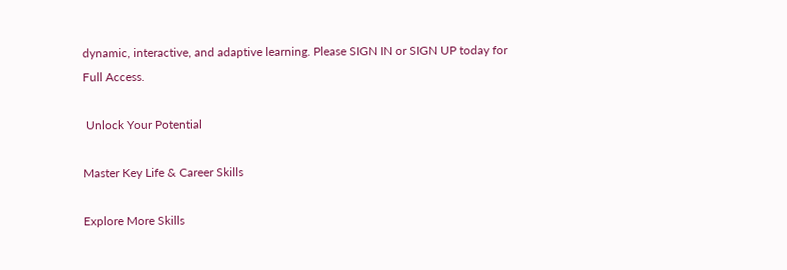dynamic, interactive, and adaptive learning. Please SIGN IN or SIGN UP today for Full Access.

 Unlock Your Potential

Master Key Life & Career Skills

Explore More Skills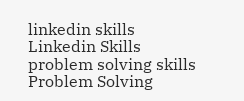linkedin skills
Linkedin Skills
problem solving skills
Problem Solving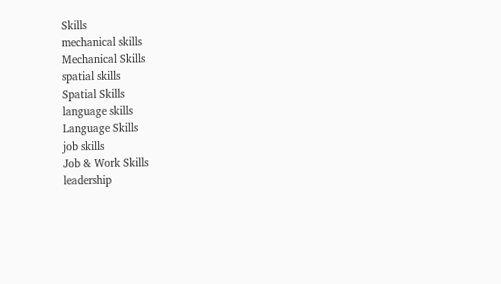Skills
mechanical skills
Mechanical Skills
spatial skills
Spatial Skills
language skills
Language Skills
job skills
Job & Work Skills
leadership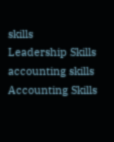skills
Leadership Skills
accounting skills
Accounting Skills